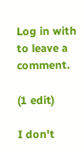Log in with to leave a comment.

(1 edit)

I don't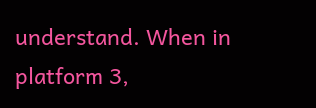understand. When in platform 3,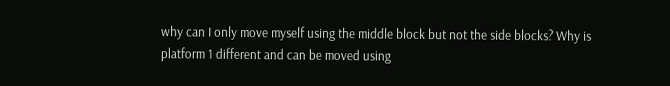why can I only move myself using the middle block but not the side blocks? Why is platform 1 different and can be moved using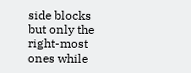side blocks but only the right-most ones while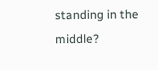standing in the middle?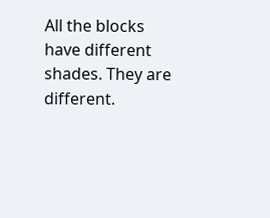All the blocks have different shades. They are different.